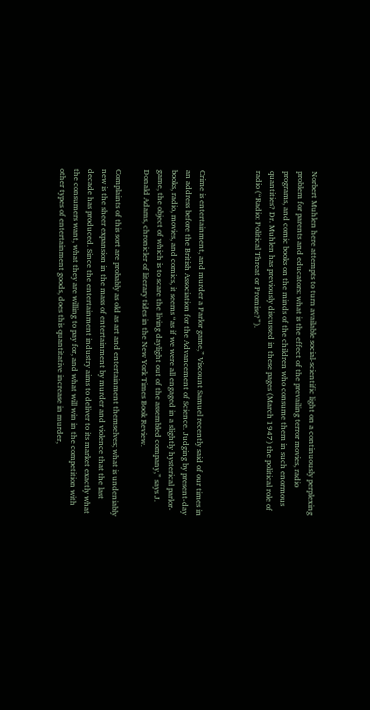Norbert Muhlen here attempts to turn available social-scientific light on a continuously perplexing problem for parents and educators: what is the effect of the prevailing terror movies, radio programs, and comic books on the minds of the children who consume them in such enormous quantities? Dr. Muhlen has previously discussed in these pages (March 1947) the political role of radio (“Radio: Political Threat or Promise?”).



Crime is entertainment, and murder a Parlor game,” Viscount Samuel recently said of our times in an address before the British Association for the Advancement of Science. Judging by present-day books, radio, movies, and comics, it seems “as if we were all engaged in a slightly hysterical parlor-game, the object of which is to scare the living daylight out of the assembled company,” says J. Donald Adams, chronicler of literary tides in the New York Times Book Review.

Complaints of this sort are probably as old as art and entertainment themselves; what is undeniably new is the sheer expansion in the mass of entertainment by murder and violence that the last decade has produced. Since the entertainment industry aims to deliver to its market exactly what the consumers want, what they are willing to pay for, and what will win in the competition with other types of entertainment goods, does this quantitative increase in murder,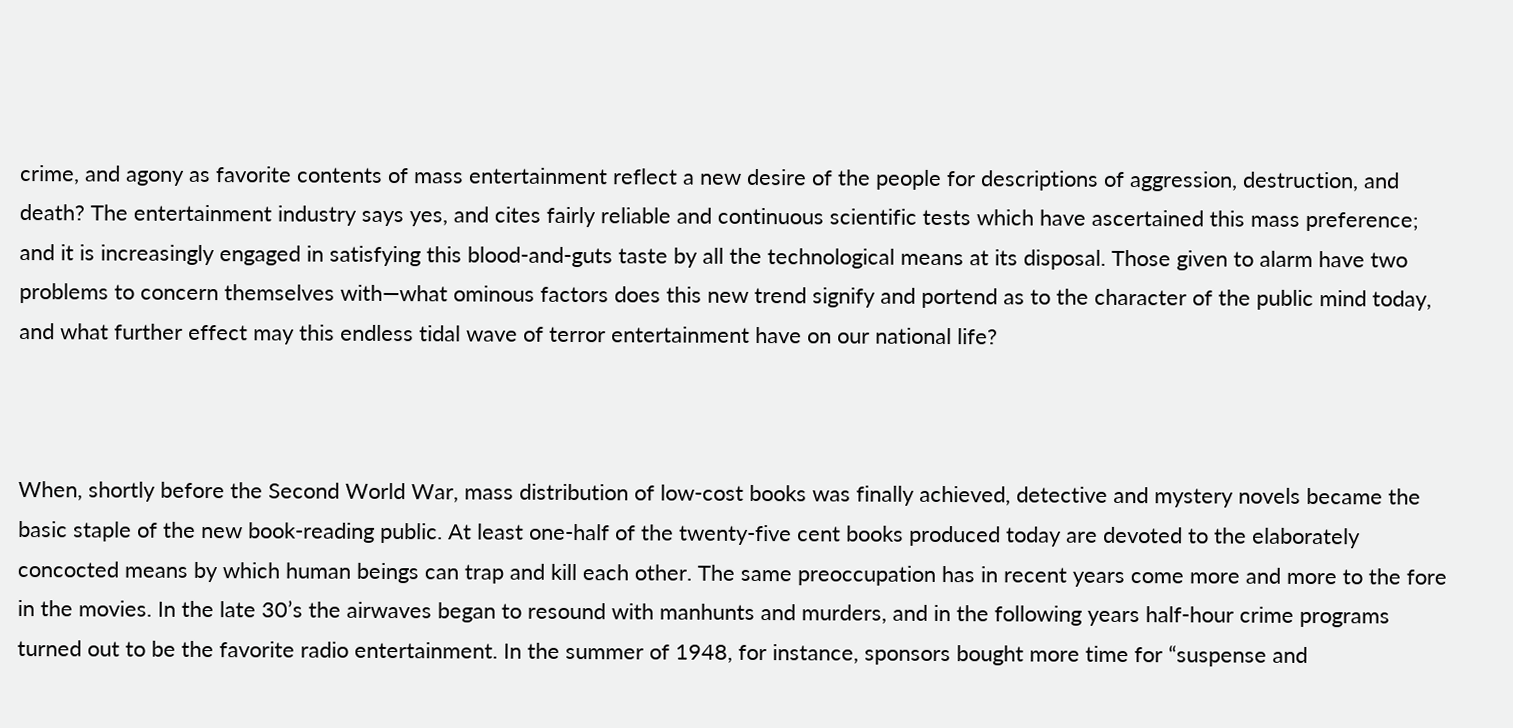crime, and agony as favorite contents of mass entertainment reflect a new desire of the people for descriptions of aggression, destruction, and death? The entertainment industry says yes, and cites fairly reliable and continuous scientific tests which have ascertained this mass preference; and it is increasingly engaged in satisfying this blood-and-guts taste by all the technological means at its disposal. Those given to alarm have two problems to concern themselves with—what ominous factors does this new trend signify and portend as to the character of the public mind today, and what further effect may this endless tidal wave of terror entertainment have on our national life?



When, shortly before the Second World War, mass distribution of low-cost books was finally achieved, detective and mystery novels became the basic staple of the new book-reading public. At least one-half of the twenty-five cent books produced today are devoted to the elaborately concocted means by which human beings can trap and kill each other. The same preoccupation has in recent years come more and more to the fore in the movies. In the late 30’s the airwaves began to resound with manhunts and murders, and in the following years half-hour crime programs turned out to be the favorite radio entertainment. In the summer of 1948, for instance, sponsors bought more time for “suspense and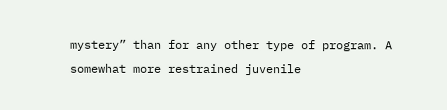mystery” than for any other type of program. A somewhat more restrained juvenile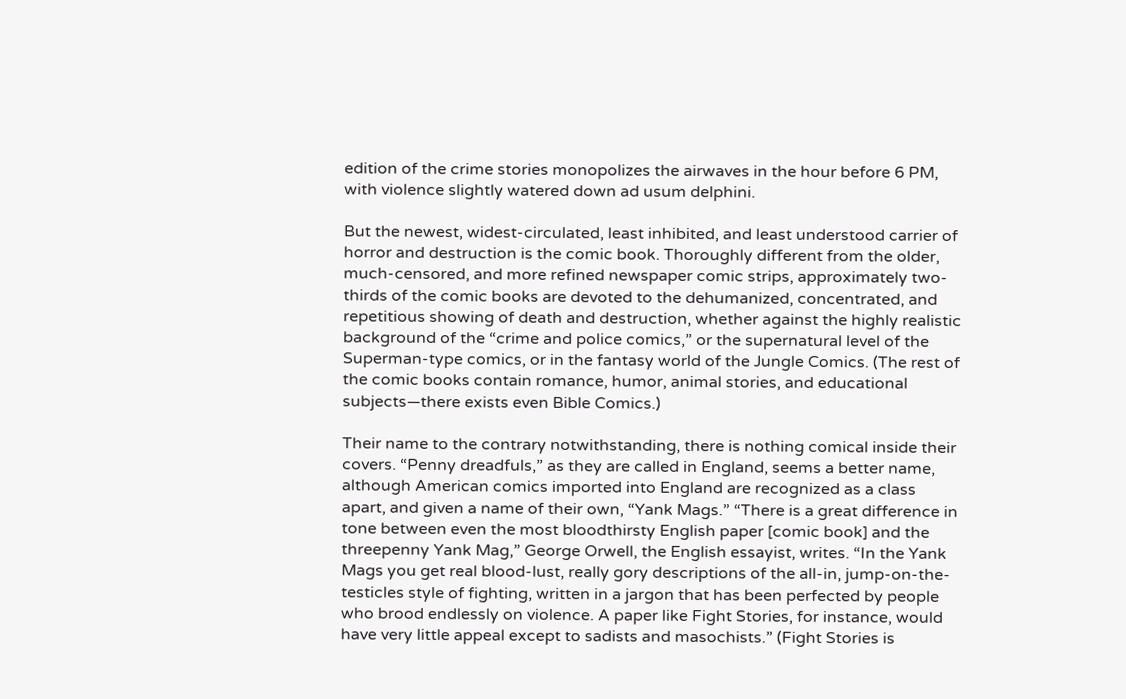edition of the crime stories monopolizes the airwaves in the hour before 6 PM, with violence slightly watered down ad usum delphini.

But the newest, widest-circulated, least inhibited, and least understood carrier of horror and destruction is the comic book. Thoroughly different from the older, much-censored, and more refined newspaper comic strips, approximately two-thirds of the comic books are devoted to the dehumanized, concentrated, and repetitious showing of death and destruction, whether against the highly realistic background of the “crime and police comics,” or the supernatural level of the Superman-type comics, or in the fantasy world of the Jungle Comics. (The rest of the comic books contain romance, humor, animal stories, and educational subjects—there exists even Bible Comics.)

Their name to the contrary notwithstanding, there is nothing comical inside their covers. “Penny dreadfuls,” as they are called in England, seems a better name, although American comics imported into England are recognized as a class apart, and given a name of their own, “Yank Mags.” “There is a great difference in tone between even the most bloodthirsty English paper [comic book] and the threepenny Yank Mag,” George Orwell, the English essayist, writes. “In the Yank Mags you get real blood-lust, really gory descriptions of the all-in, jump-on-the-testicles style of fighting, written in a jargon that has been perfected by people who brood endlessly on violence. A paper like Fight Stories, for instance, would have very little appeal except to sadists and masochists.” (Fight Stories is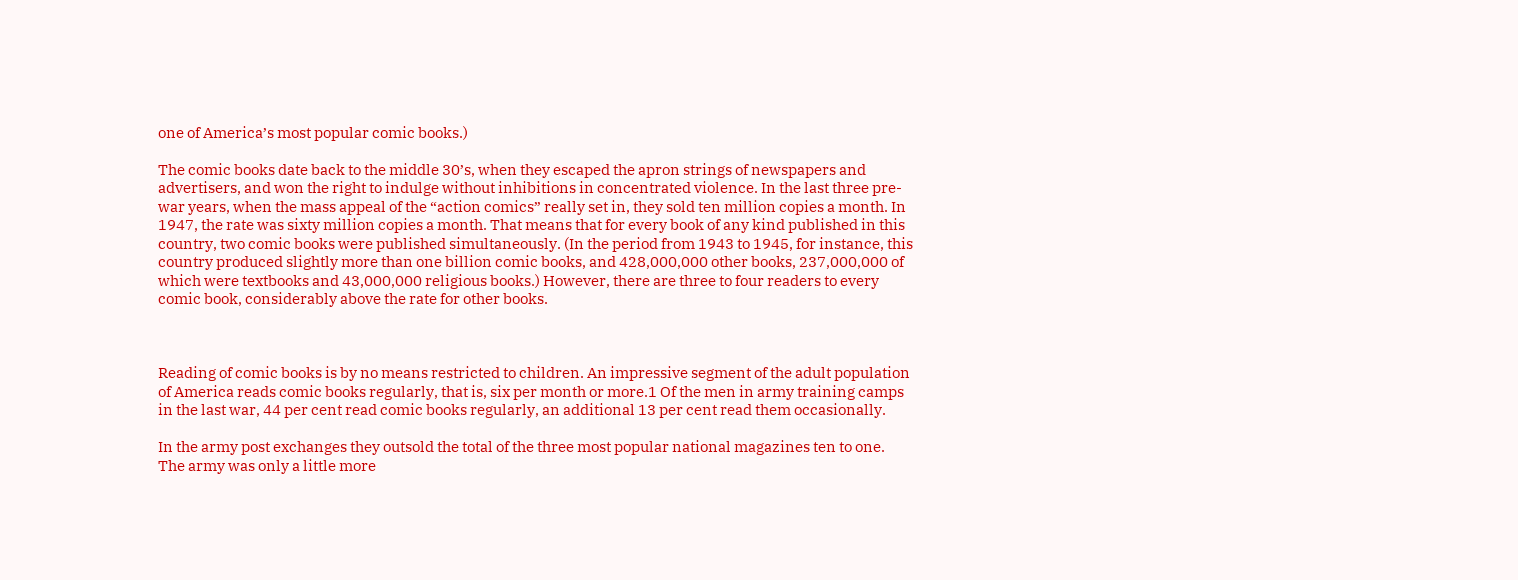one of America’s most popular comic books.)

The comic books date back to the middle 30’s, when they escaped the apron strings of newspapers and advertisers, and won the right to indulge without inhibitions in concentrated violence. In the last three pre-war years, when the mass appeal of the “action comics” really set in, they sold ten million copies a month. In 1947, the rate was sixty million copies a month. That means that for every book of any kind published in this country, two comic books were published simultaneously. (In the period from 1943 to 1945, for instance, this country produced slightly more than one billion comic books, and 428,000,000 other books, 237,000,000 of which were textbooks and 43,000,000 religious books.) However, there are three to four readers to every comic book, considerably above the rate for other books.



Reading of comic books is by no means restricted to children. An impressive segment of the adult population of America reads comic books regularly, that is, six per month or more.1 Of the men in army training camps in the last war, 44 per cent read comic books regularly, an additional 13 per cent read them occasionally.

In the army post exchanges they outsold the total of the three most popular national magazines ten to one. The army was only a little more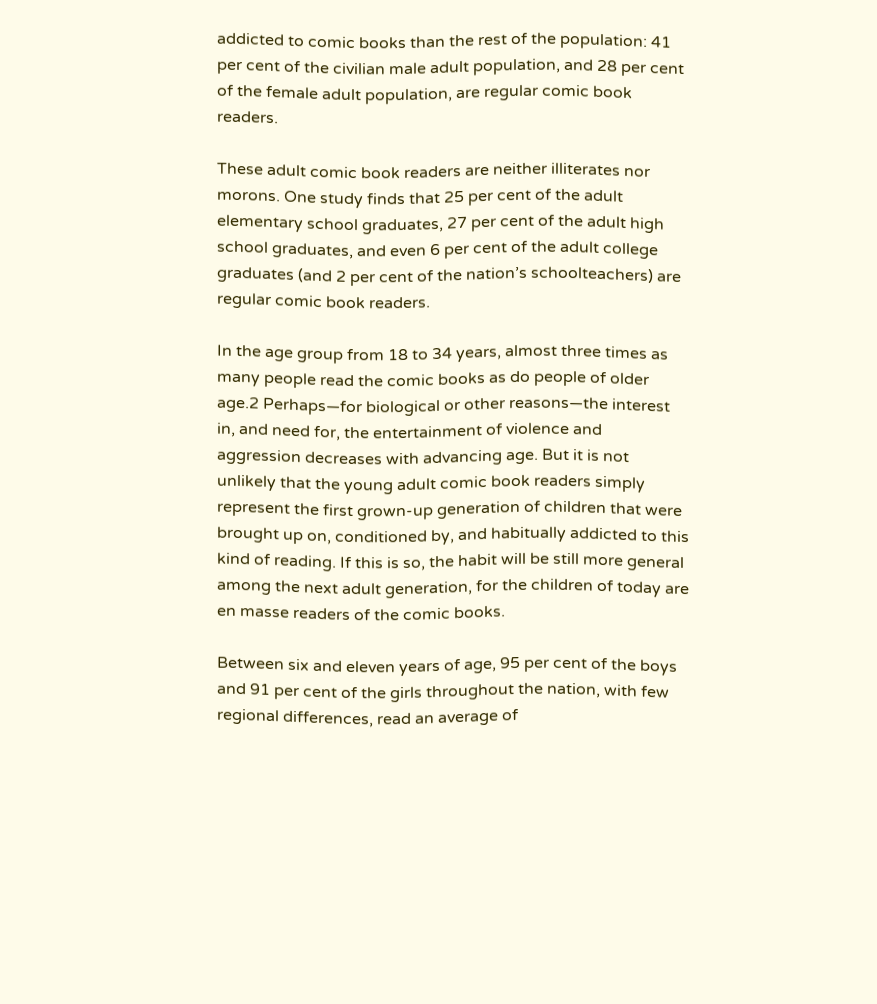addicted to comic books than the rest of the population: 41 per cent of the civilian male adult population, and 28 per cent of the female adult population, are regular comic book readers.

These adult comic book readers are neither illiterates nor morons. One study finds that 25 per cent of the adult elementary school graduates, 27 per cent of the adult high school graduates, and even 6 per cent of the adult college graduates (and 2 per cent of the nation’s schoolteachers) are regular comic book readers.

In the age group from 18 to 34 years, almost three times as many people read the comic books as do people of older age.2 Perhaps—for biological or other reasons—the interest in, and need for, the entertainment of violence and aggression decreases with advancing age. But it is not unlikely that the young adult comic book readers simply represent the first grown-up generation of children that were brought up on, conditioned by, and habitually addicted to this kind of reading. If this is so, the habit will be still more general among the next adult generation, for the children of today are en masse readers of the comic books.

Between six and eleven years of age, 95 per cent of the boys and 91 per cent of the girls throughout the nation, with few regional differences, read an average of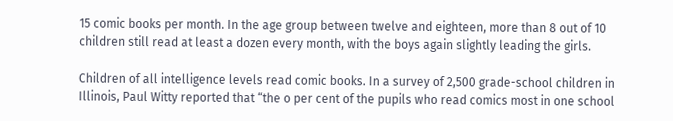15 comic books per month. In the age group between twelve and eighteen, more than 8 out of 10 children still read at least a dozen every month, with the boys again slightly leading the girls.

Children of all intelligence levels read comic books. In a survey of 2,500 grade-school children in Illinois, Paul Witty reported that “the o per cent of the pupils who read comics most in one school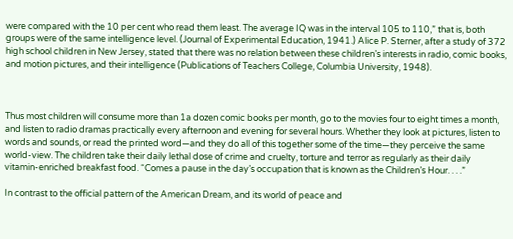were compared with the 10 per cent who read them least. The average IQ was in the interval 105 to 110,” that is, both groups were of the same intelligence level. (Journal of Experimental Education, 1941.) Alice P. Sterner, after a study of 372 high school children in New Jersey, stated that there was no relation between these children’s interests in radio, comic books, and motion pictures, and their intelligence (Publications of Teachers College, Columbia University, 1948).



Thus most children will consume more than 1a dozen comic books per month, go to the movies four to eight times a month, and listen to radio dramas practically every afternoon and evening for several hours. Whether they look at pictures, listen to words and sounds, or read the printed word—and they do all of this together some of the time—they perceive the same world-view. The children take their daily lethal dose of crime and cruelty, torture and terror as regularly as their daily vitamin-enriched breakfast food. “Comes a pause in the day’s occupation that is known as the Children’s Hour. . . .”

In contrast to the official pattern of the American Dream, and its world of peace and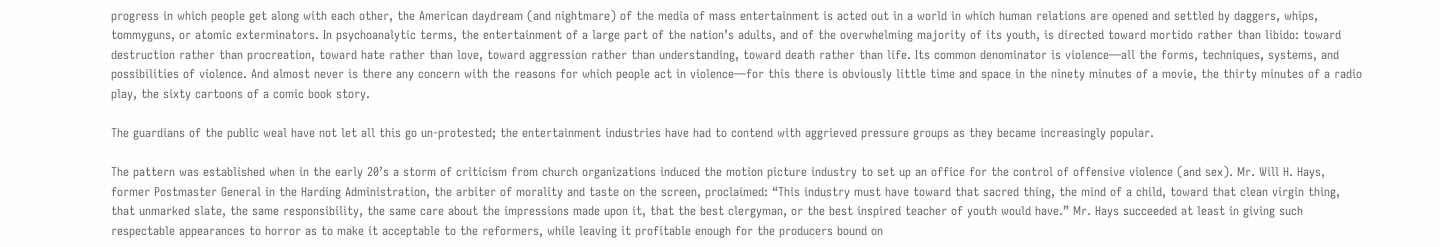progress in which people get along with each other, the American daydream (and nightmare) of the media of mass entertainment is acted out in a world in which human relations are opened and settled by daggers, whips, tommyguns, or atomic exterminators. In psychoanalytic terms, the entertainment of a large part of the nation’s adults, and of the overwhelming majority of its youth, is directed toward mortido rather than libido: toward destruction rather than procreation, toward hate rather than love, toward aggression rather than understanding, toward death rather than life. Its common denominator is violence—all the forms, techniques, systems, and possibilities of violence. And almost never is there any concern with the reasons for which people act in violence—for this there is obviously little time and space in the ninety minutes of a movie, the thirty minutes of a radio play, the sixty cartoons of a comic book story.

The guardians of the public weal have not let all this go un-protested; the entertainment industries have had to contend with aggrieved pressure groups as they became increasingly popular.

The pattern was established when in the early 20’s a storm of criticism from church organizations induced the motion picture industry to set up an office for the control of offensive violence (and sex). Mr. Will H. Hays, former Postmaster General in the Harding Administration, the arbiter of morality and taste on the screen, proclaimed: “This industry must have toward that sacred thing, the mind of a child, toward that clean virgin thing, that unmarked slate, the same responsibility, the same care about the impressions made upon it, that the best clergyman, or the best inspired teacher of youth would have.” Mr. Hays succeeded at least in giving such respectable appearances to horror as to make it acceptable to the reformers, while leaving it profitable enough for the producers bound on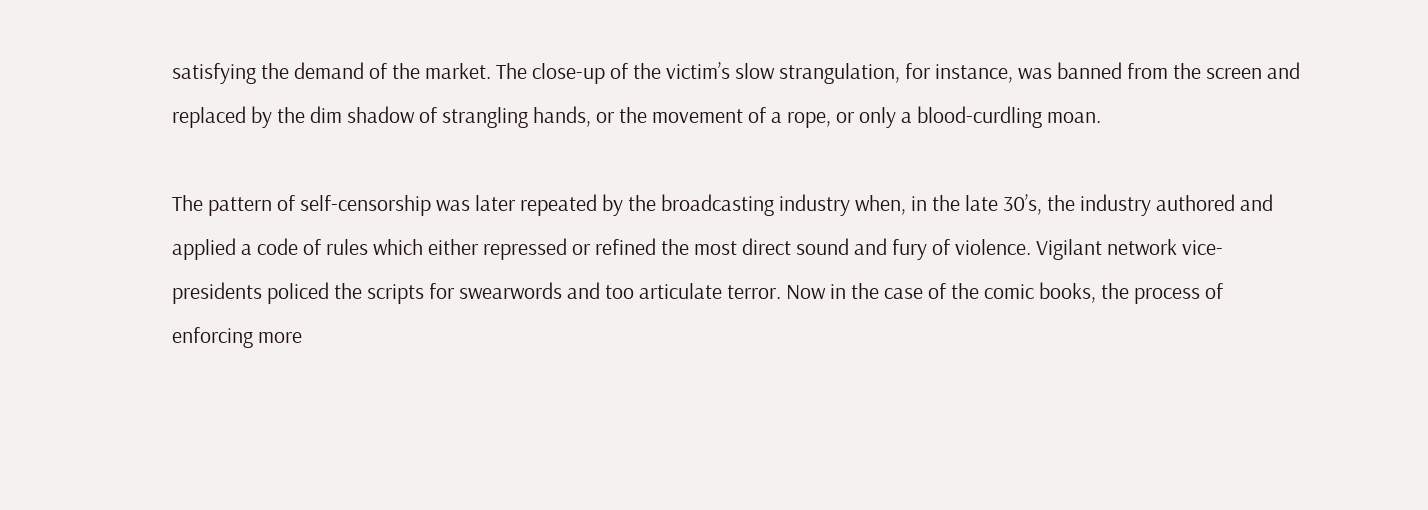satisfying the demand of the market. The close-up of the victim’s slow strangulation, for instance, was banned from the screen and replaced by the dim shadow of strangling hands, or the movement of a rope, or only a blood-curdling moan.

The pattern of self-censorship was later repeated by the broadcasting industry when, in the late 30’s, the industry authored and applied a code of rules which either repressed or refined the most direct sound and fury of violence. Vigilant network vice-presidents policed the scripts for swearwords and too articulate terror. Now in the case of the comic books, the process of enforcing more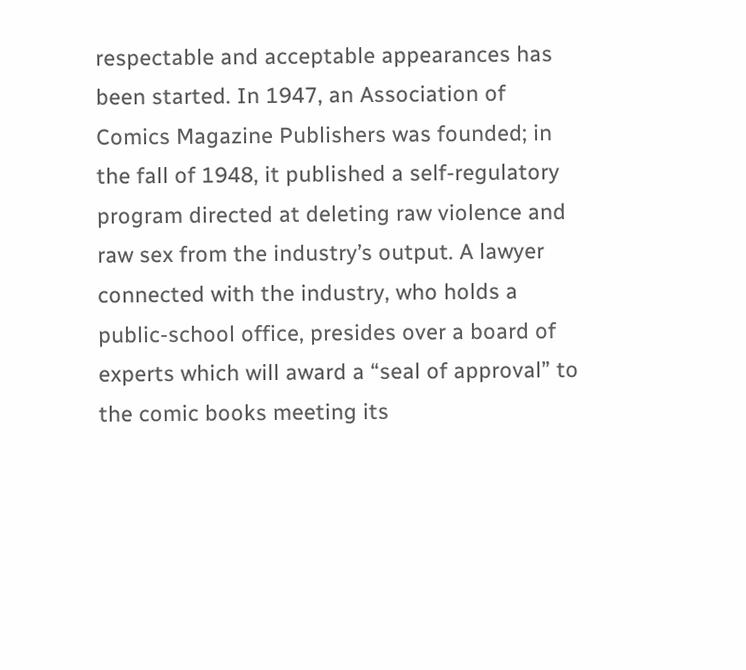respectable and acceptable appearances has been started. In 1947, an Association of Comics Magazine Publishers was founded; in the fall of 1948, it published a self-regulatory program directed at deleting raw violence and raw sex from the industry’s output. A lawyer connected with the industry, who holds a public-school office, presides over a board of experts which will award a “seal of approval” to the comic books meeting its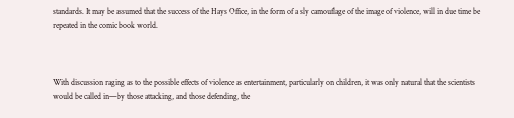standards. It may be assumed that the success of the Hays Office, in the form of a sly camouflage of the image of violence, will in due time be repeated in the comic book world.



With discussion raging as to the possible effects of violence as entertainment, particularly on children, it was only natural that the scientists would be called in—by those attacking, and those defending, the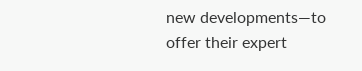new developments—to offer their expert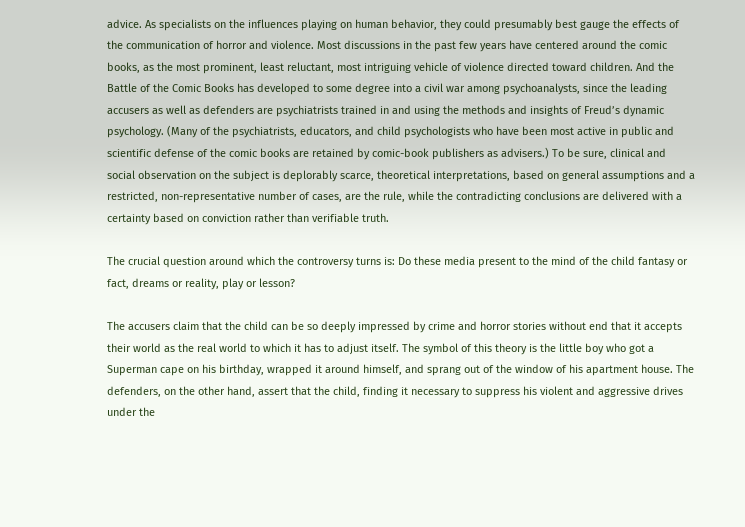advice. As specialists on the influences playing on human behavior, they could presumably best gauge the effects of the communication of horror and violence. Most discussions in the past few years have centered around the comic books, as the most prominent, least reluctant, most intriguing vehicle of violence directed toward children. And the Battle of the Comic Books has developed to some degree into a civil war among psychoanalysts, since the leading accusers as well as defenders are psychiatrists trained in and using the methods and insights of Freud’s dynamic psychology. (Many of the psychiatrists, educators, and child psychologists who have been most active in public and scientific defense of the comic books are retained by comic-book publishers as advisers.) To be sure, clinical and social observation on the subject is deplorably scarce, theoretical interpretations, based on general assumptions and a restricted, non-representative number of cases, are the rule, while the contradicting conclusions are delivered with a certainty based on conviction rather than verifiable truth.

The crucial question around which the controversy turns is: Do these media present to the mind of the child fantasy or fact, dreams or reality, play or lesson?

The accusers claim that the child can be so deeply impressed by crime and horror stories without end that it accepts their world as the real world to which it has to adjust itself. The symbol of this theory is the little boy who got a Superman cape on his birthday, wrapped it around himself, and sprang out of the window of his apartment house. The defenders, on the other hand, assert that the child, finding it necessary to suppress his violent and aggressive drives under the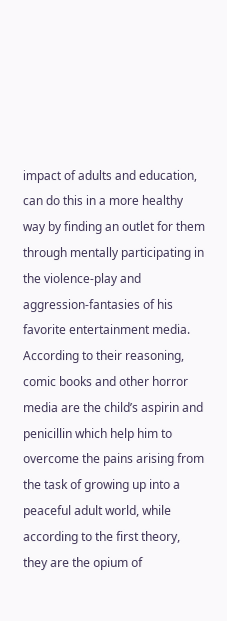impact of adults and education, can do this in a more healthy way by finding an outlet for them through mentally participating in the violence-play and aggression-fantasies of his favorite entertainment media. According to their reasoning, comic books and other horror media are the child’s aspirin and penicillin which help him to overcome the pains arising from the task of growing up into a peaceful adult world, while according to the first theory, they are the opium of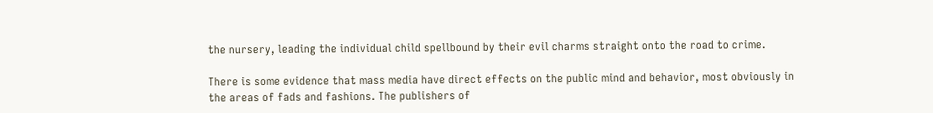the nursery, leading the individual child spellbound by their evil charms straight onto the road to crime.

There is some evidence that mass media have direct effects on the public mind and behavior, most obviously in the areas of fads and fashions. The publishers of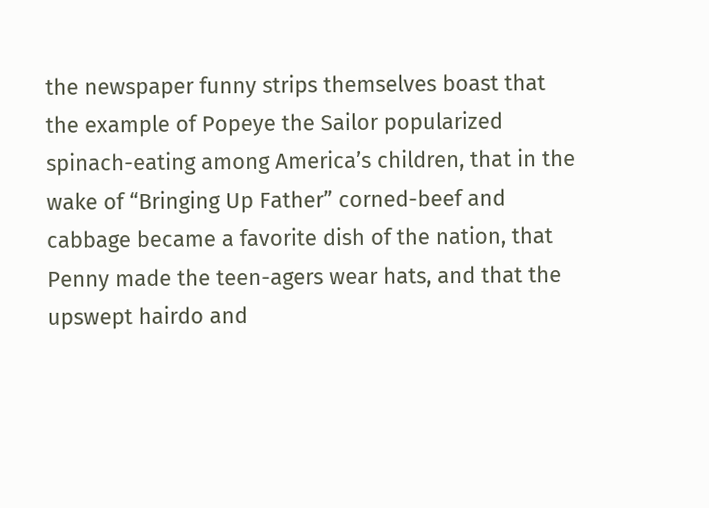the newspaper funny strips themselves boast that the example of Popeye the Sailor popularized spinach-eating among America’s children, that in the wake of “Bringing Up Father” corned-beef and cabbage became a favorite dish of the nation, that Penny made the teen-agers wear hats, and that the upswept hairdo and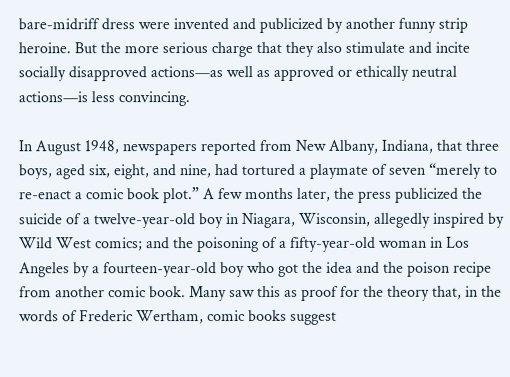bare-midriff dress were invented and publicized by another funny strip heroine. But the more serious charge that they also stimulate and incite socially disapproved actions—as well as approved or ethically neutral actions—is less convincing.

In August 1948, newspapers reported from New Albany, Indiana, that three boys, aged six, eight, and nine, had tortured a playmate of seven “merely to re-enact a comic book plot.” A few months later, the press publicized the suicide of a twelve-year-old boy in Niagara, Wisconsin, allegedly inspired by Wild West comics; and the poisoning of a fifty-year-old woman in Los Angeles by a fourteen-year-old boy who got the idea and the poison recipe from another comic book. Many saw this as proof for the theory that, in the words of Frederic Wertham, comic books suggest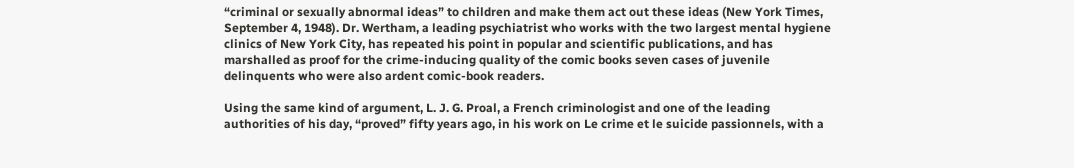“criminal or sexually abnormal ideas” to children and make them act out these ideas (New York Times, September 4, 1948). Dr. Wertham, a leading psychiatrist who works with the two largest mental hygiene clinics of New York City, has repeated his point in popular and scientific publications, and has marshalled as proof for the crime-inducing quality of the comic books seven cases of juvenile delinquents who were also ardent comic-book readers.

Using the same kind of argument, L. J. G. Proal, a French criminologist and one of the leading authorities of his day, “proved” fifty years ago, in his work on Le crime et le suicide passionnels, with a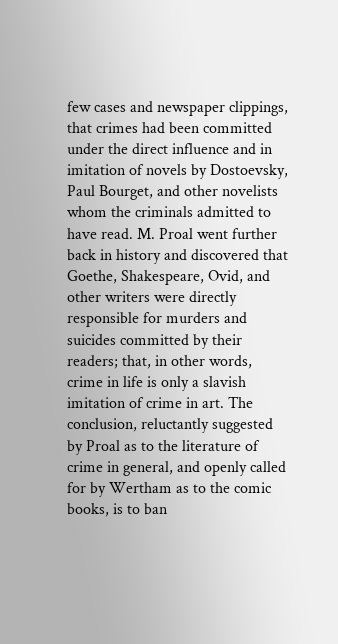few cases and newspaper clippings, that crimes had been committed under the direct influence and in imitation of novels by Dostoevsky, Paul Bourget, and other novelists whom the criminals admitted to have read. M. Proal went further back in history and discovered that Goethe, Shakespeare, Ovid, and other writers were directly responsible for murders and suicides committed by their readers; that, in other words, crime in life is only a slavish imitation of crime in art. The conclusion, reluctantly suggested by Proal as to the literature of crime in general, and openly called for by Wertham as to the comic books, is to ban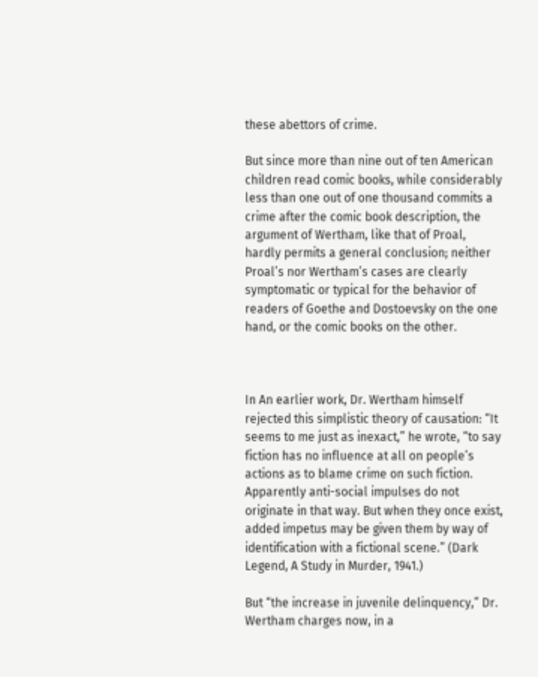these abettors of crime.

But since more than nine out of ten American children read comic books, while considerably less than one out of one thousand commits a crime after the comic book description, the argument of Wertham, like that of Proal, hardly permits a general conclusion; neither Proal’s nor Wertham’s cases are clearly symptomatic or typical for the behavior of readers of Goethe and Dostoevsky on the one hand, or the comic books on the other.



In An earlier work, Dr. Wertham himself rejected this simplistic theory of causation: “It seems to me just as inexact,” he wrote, “to say fiction has no influence at all on people’s actions as to blame crime on such fiction. Apparently anti-social impulses do not originate in that way. But when they once exist, added impetus may be given them by way of identification with a fictional scene.” (Dark Legend, A Study in Murder, 1941.)

But “the increase in juvenile delinquency,” Dr. Wertham charges now, in a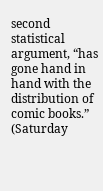second statistical argument, “has gone hand in hand with the distribution of comic books.” (Saturday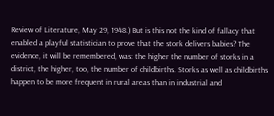Review of Literature, May 29, 1948.) But is this not the kind of fallacy that enabled a playful statistician to prove that the stork delivers babies? The evidence, it will be remembered, was: the higher the number of storks in a district, the higher, too, the number of childbirths. Storks as well as childbirths happen to be more frequent in rural areas than in industrial and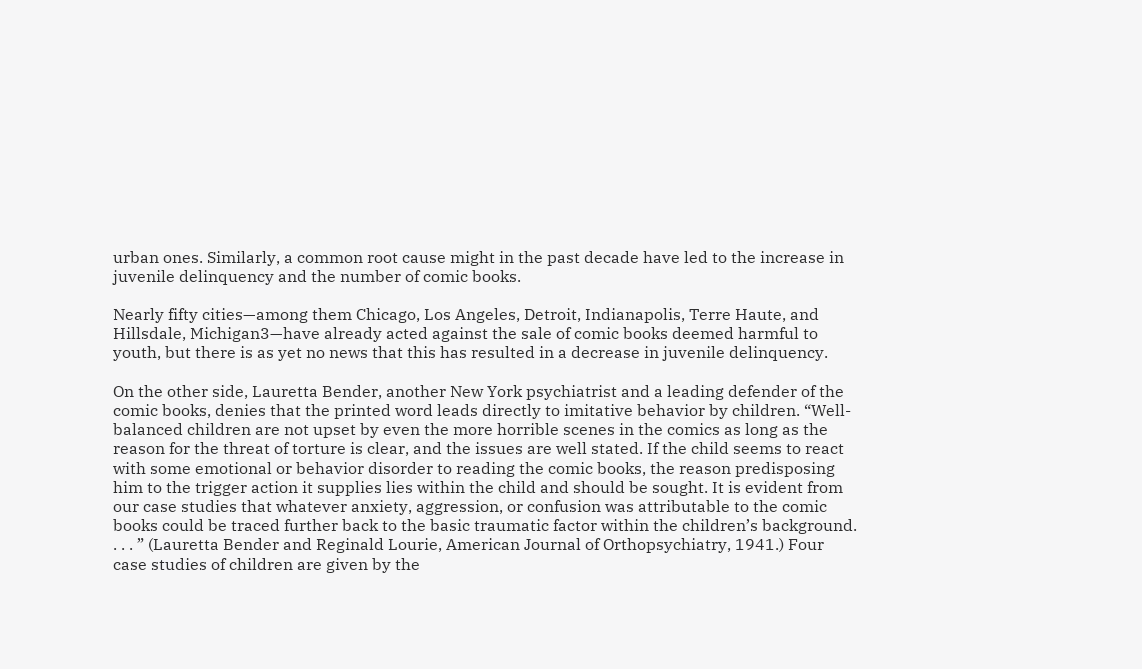urban ones. Similarly, a common root cause might in the past decade have led to the increase in juvenile delinquency and the number of comic books.

Nearly fifty cities—among them Chicago, Los Angeles, Detroit, Indianapolis, Terre Haute, and Hillsdale, Michigan3—have already acted against the sale of comic books deemed harmful to youth, but there is as yet no news that this has resulted in a decrease in juvenile delinquency.

On the other side, Lauretta Bender, another New York psychiatrist and a leading defender of the comic books, denies that the printed word leads directly to imitative behavior by children. “Well-balanced children are not upset by even the more horrible scenes in the comics as long as the reason for the threat of torture is clear, and the issues are well stated. If the child seems to react with some emotional or behavior disorder to reading the comic books, the reason predisposing him to the trigger action it supplies lies within the child and should be sought. It is evident from our case studies that whatever anxiety, aggression, or confusion was attributable to the comic books could be traced further back to the basic traumatic factor within the children’s background. . . . ” (Lauretta Bender and Reginald Lourie, American Journal of Orthopsychiatry, 1941.) Four case studies of children are given by the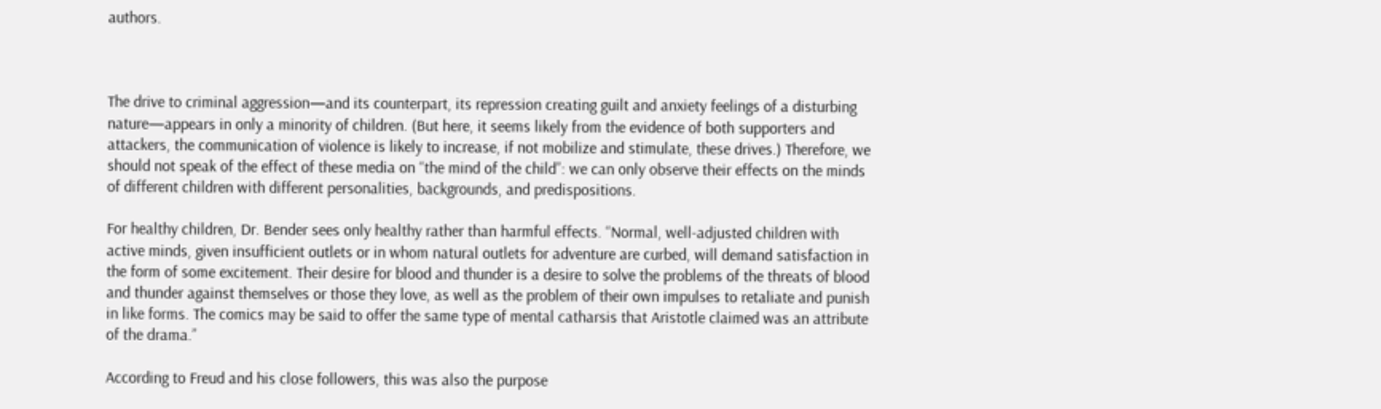authors.



The drive to criminal aggression—and its counterpart, its repression creating guilt and anxiety feelings of a disturbing nature—appears in only a minority of children. (But here, it seems likely from the evidence of both supporters and attackers, the communication of violence is likely to increase, if not mobilize and stimulate, these drives.) Therefore, we should not speak of the effect of these media on “the mind of the child”: we can only observe their effects on the minds of different children with different personalities, backgrounds, and predispositions.

For healthy children, Dr. Bender sees only healthy rather than harmful effects. “Normal, well-adjusted children with active minds, given insufficient outlets or in whom natural outlets for adventure are curbed, will demand satisfaction in the form of some excitement. Their desire for blood and thunder is a desire to solve the problems of the threats of blood and thunder against themselves or those they love, as well as the problem of their own impulses to retaliate and punish in like forms. The comics may be said to offer the same type of mental catharsis that Aristotle claimed was an attribute of the drama.”

According to Freud and his close followers, this was also the purpose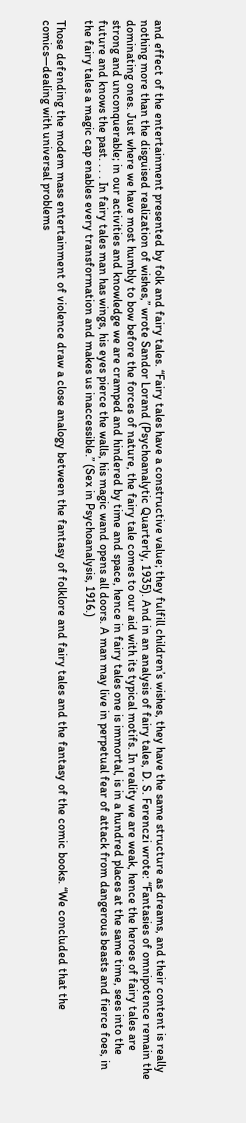and effect of the entertainment presented by folk and fairy tales. “Fairy tales have a constructive value; they fulfill children’s wishes, they have the same structure as dreams, and their content is really nothing more than the disguised realization of wishes,” wrote Sandor Lorand (Psychoanalytic Quarterly, 1935). And in an analysis of fairy tales, D. S. Ferenczi wrote: “Fantasies of omnipotence remain the dominating ones. Just where we have most humbly to bow before the forces of nature, the fairy tale comes to our aid with its typical motifs. In reality we are weak, hence the heroes of fairy tales are strong and unconquerable; in our activities and knowledge we are cramped and hindered by time and space, hence in fairy tales one is immortal, is in a hundred places at the same time, sees into the future and knows the past. . . . In fairy tales man has wings, his eyes pierce the walls, his magic wand opens all doors. A man may live in perpetual fear of attack from dangerous beasts and fierce foes, in the fairy tales a magic cap enables every transformation and makes us inaccessible.” (Sex in Psychoanalysis, 1916.)

Those defending the modem mass entertainment of violence draw a close analogy between the fantasy of folklore and fairy tales and the fantasy of the comic books. “We concluded that the comics—dealing with universal problems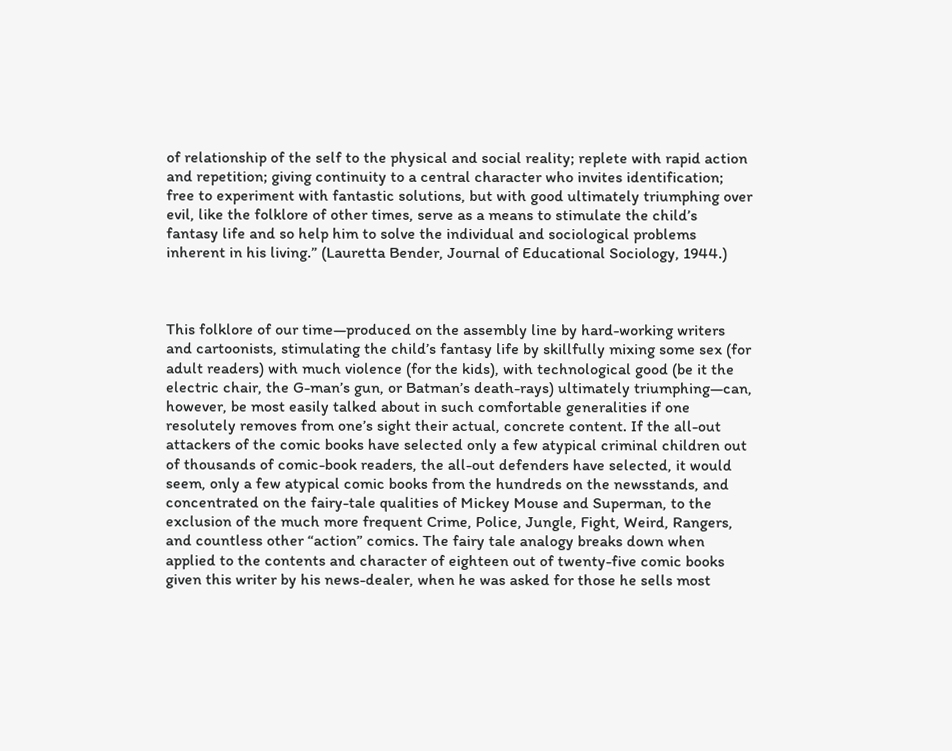of relationship of the self to the physical and social reality; replete with rapid action and repetition; giving continuity to a central character who invites identification; free to experiment with fantastic solutions, but with good ultimately triumphing over evil, like the folklore of other times, serve as a means to stimulate the child’s fantasy life and so help him to solve the individual and sociological problems inherent in his living.” (Lauretta Bender, Journal of Educational Sociology, 1944.)



This folklore of our time—produced on the assembly line by hard-working writers and cartoonists, stimulating the child’s fantasy life by skillfully mixing some sex (for adult readers) with much violence (for the kids), with technological good (be it the electric chair, the G-man’s gun, or Batman’s death-rays) ultimately triumphing—can, however, be most easily talked about in such comfortable generalities if one resolutely removes from one’s sight their actual, concrete content. If the all-out attackers of the comic books have selected only a few atypical criminal children out of thousands of comic-book readers, the all-out defenders have selected, it would seem, only a few atypical comic books from the hundreds on the newsstands, and concentrated on the fairy-tale qualities of Mickey Mouse and Superman, to the exclusion of the much more frequent Crime, Police, Jungle, Fight, Weird, Rangers, and countless other “action” comics. The fairy tale analogy breaks down when applied to the contents and character of eighteen out of twenty-five comic books given this writer by his news-dealer, when he was asked for those he sells most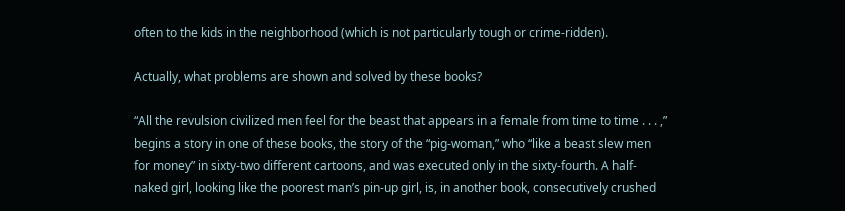often to the kids in the neighborhood (which is not particularly tough or crime-ridden).

Actually, what problems are shown and solved by these books?

“All the revulsion civilized men feel for the beast that appears in a female from time to time . . . ,” begins a story in one of these books, the story of the “pig-woman,” who “like a beast slew men for money” in sixty-two different cartoons, and was executed only in the sixty-fourth. A half-naked girl, looking like the poorest man’s pin-up girl, is, in another book, consecutively crushed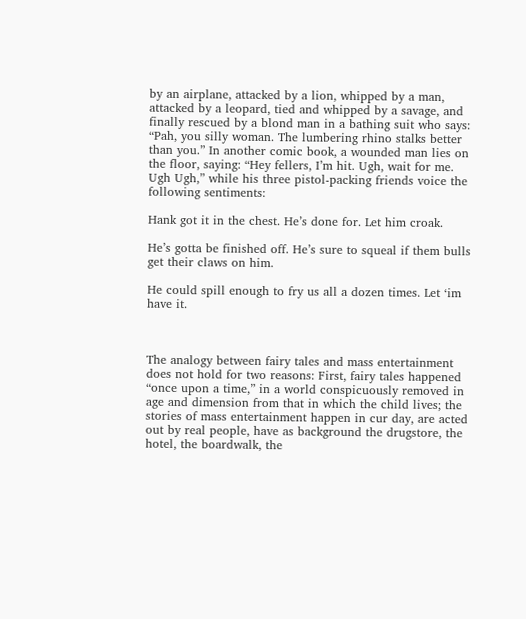by an airplane, attacked by a lion, whipped by a man, attacked by a leopard, tied and whipped by a savage, and finally rescued by a blond man in a bathing suit who says: “Pah, you silly woman. The lumbering rhino stalks better than you.” In another comic book, a wounded man lies on the floor, saying: “Hey fellers, I’m hit. Ugh, wait for me. Ugh Ugh,” while his three pistol-packing friends voice the following sentiments:

Hank got it in the chest. He’s done for. Let him croak.

He’s gotta be finished off. He’s sure to squeal if them bulls get their claws on him.

He could spill enough to fry us all a dozen times. Let ‘im have it.



The analogy between fairy tales and mass entertainment does not hold for two reasons: First, fairy tales happened “once upon a time,” in a world conspicuously removed in age and dimension from that in which the child lives; the stories of mass entertainment happen in cur day, are acted out by real people, have as background the drugstore, the hotel, the boardwalk, the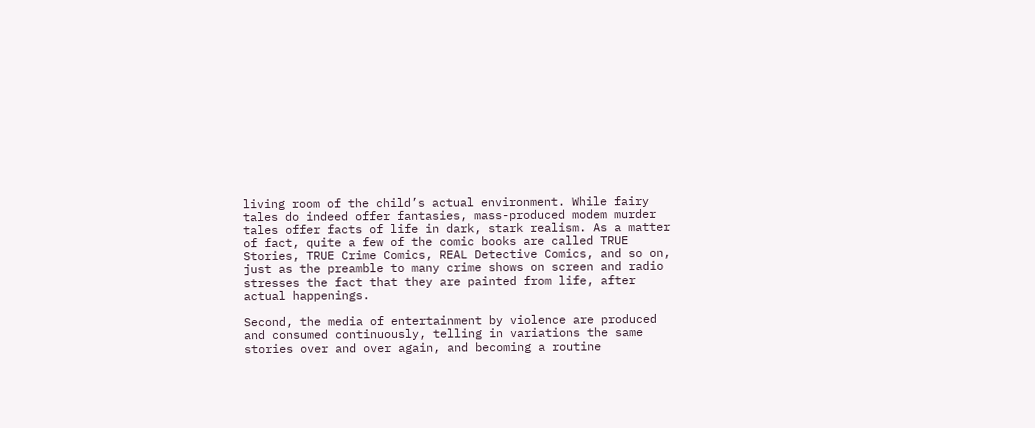living room of the child’s actual environment. While fairy tales do indeed offer fantasies, mass-produced modem murder tales offer facts of life in dark, stark realism. As a matter of fact, quite a few of the comic books are called TRUE Stories, TRUE Crime Comics, REAL Detective Comics, and so on, just as the preamble to many crime shows on screen and radio stresses the fact that they are painted from life, after actual happenings.

Second, the media of entertainment by violence are produced and consumed continuously, telling in variations the same stories over and over again, and becoming a routine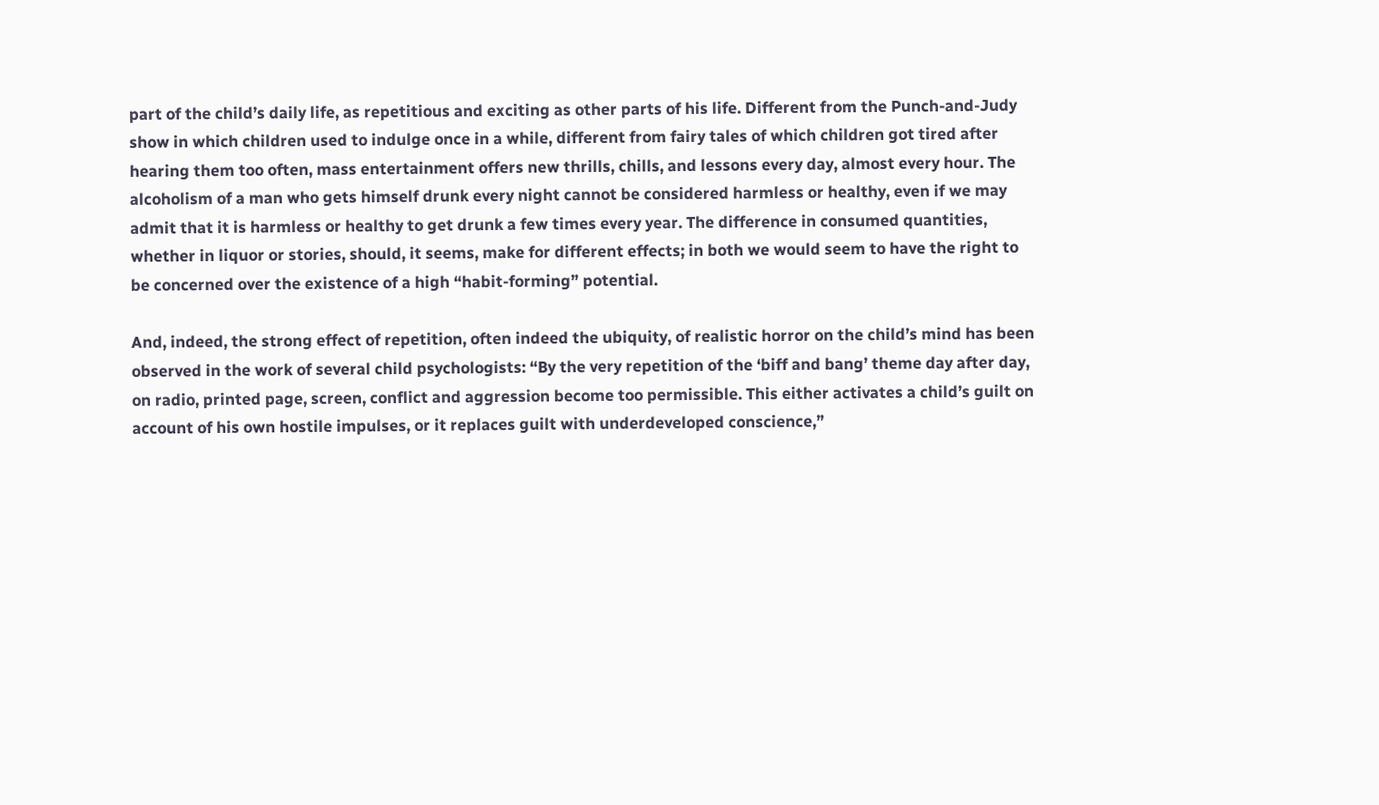part of the child’s daily life, as repetitious and exciting as other parts of his life. Different from the Punch-and-Judy show in which children used to indulge once in a while, different from fairy tales of which children got tired after hearing them too often, mass entertainment offers new thrills, chills, and lessons every day, almost every hour. The alcoholism of a man who gets himself drunk every night cannot be considered harmless or healthy, even if we may admit that it is harmless or healthy to get drunk a few times every year. The difference in consumed quantities, whether in liquor or stories, should, it seems, make for different effects; in both we would seem to have the right to be concerned over the existence of a high “habit-forming” potential.

And, indeed, the strong effect of repetition, often indeed the ubiquity, of realistic horror on the child’s mind has been observed in the work of several child psychologists: “By the very repetition of the ‘biff and bang’ theme day after day, on radio, printed page, screen, conflict and aggression become too permissible. This either activates a child’s guilt on account of his own hostile impulses, or it replaces guilt with underdeveloped conscience,”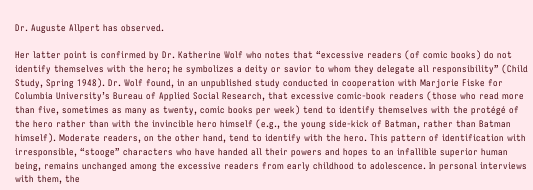Dr. Auguste Allpert has observed.

Her latter point is confirmed by Dr. Katherine Wolf who notes that “excessive readers (of comic books) do not identify themselves with the hero; he symbolizes a deity or savior to whom they delegate all responsibility” (Child Study, Spring 1948). Dr. Wolf found, in an unpublished study conducted in cooperation with Marjorie Fiske for Columbia University’s Bureau of Applied Social Research, that excessive comic-book readers (those who read more than five, sometimes as many as twenty, comic books per week) tend to identify themselves with the protégé of the hero rather than with the invincible hero himself (e.g., the young side-kick of Batman, rather than Batman himself). Moderate readers, on the other hand, tend to identify with the hero. This pattern of identification with irresponsible, “stooge” characters who have handed all their powers and hopes to an infallible superior human being, remains unchanged among the excessive readers from early childhood to adolescence. In personal interviews with them, the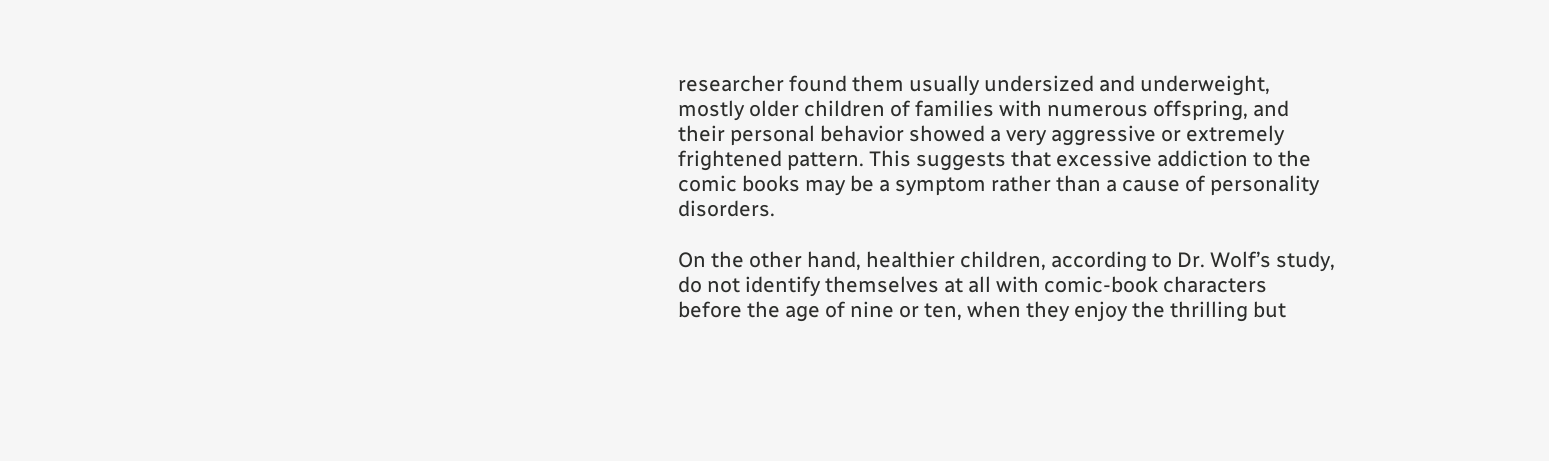researcher found them usually undersized and underweight, mostly older children of families with numerous offspring, and their personal behavior showed a very aggressive or extremely frightened pattern. This suggests that excessive addiction to the comic books may be a symptom rather than a cause of personality disorders.

On the other hand, healthier children, according to Dr. Wolf’s study, do not identify themselves at all with comic-book characters before the age of nine or ten, when they enjoy the thrilling but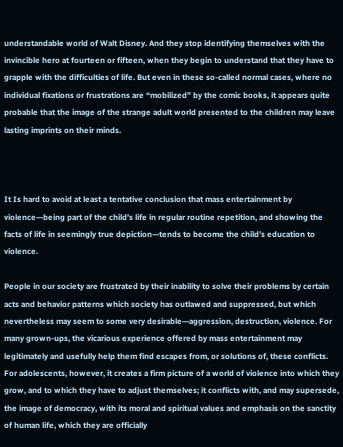understandable world of Walt Disney. And they stop identifying themselves with the invincible hero at fourteen or fifteen, when they begin to understand that they have to grapple with the difficulties of life. But even in these so-called normal cases, where no individual fixations or frustrations are “mobilized” by the comic books, it appears quite probable that the image of the strange adult world presented to the children may leave lasting imprints on their minds.



It Is hard to avoid at least a tentative conclusion that mass entertainment by violence—being part of the child’s life in regular routine repetition, and showing the facts of life in seemingly true depiction—tends to become the child’s education to violence.

People in our society are frustrated by their inability to solve their problems by certain acts and behavior patterns which society has outlawed and suppressed, but which nevertheless may seem to some very desirable—aggression, destruction, violence. For many grown-ups, the vicarious experience offered by mass entertainment may legitimately and usefully help them find escapes from, or solutions of, these conflicts. For adolescents, however, it creates a firm picture of a world of violence into which they grow, and to which they have to adjust themselves; it conflicts with, and may supersede, the image of democracy, with its moral and spiritual values and emphasis on the sanctity of human life, which they are officially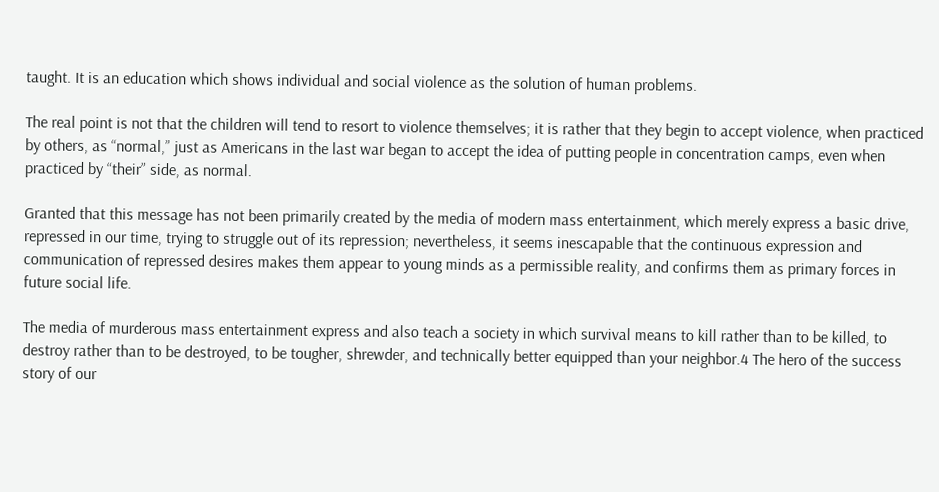taught. It is an education which shows individual and social violence as the solution of human problems.

The real point is not that the children will tend to resort to violence themselves; it is rather that they begin to accept violence, when practiced by others, as “normal,” just as Americans in the last war began to accept the idea of putting people in concentration camps, even when practiced by “their” side, as normal.

Granted that this message has not been primarily created by the media of modern mass entertainment, which merely express a basic drive, repressed in our time, trying to struggle out of its repression; nevertheless, it seems inescapable that the continuous expression and communication of repressed desires makes them appear to young minds as a permissible reality, and confirms them as primary forces in future social life.

The media of murderous mass entertainment express and also teach a society in which survival means to kill rather than to be killed, to destroy rather than to be destroyed, to be tougher, shrewder, and technically better equipped than your neighbor.4 The hero of the success story of our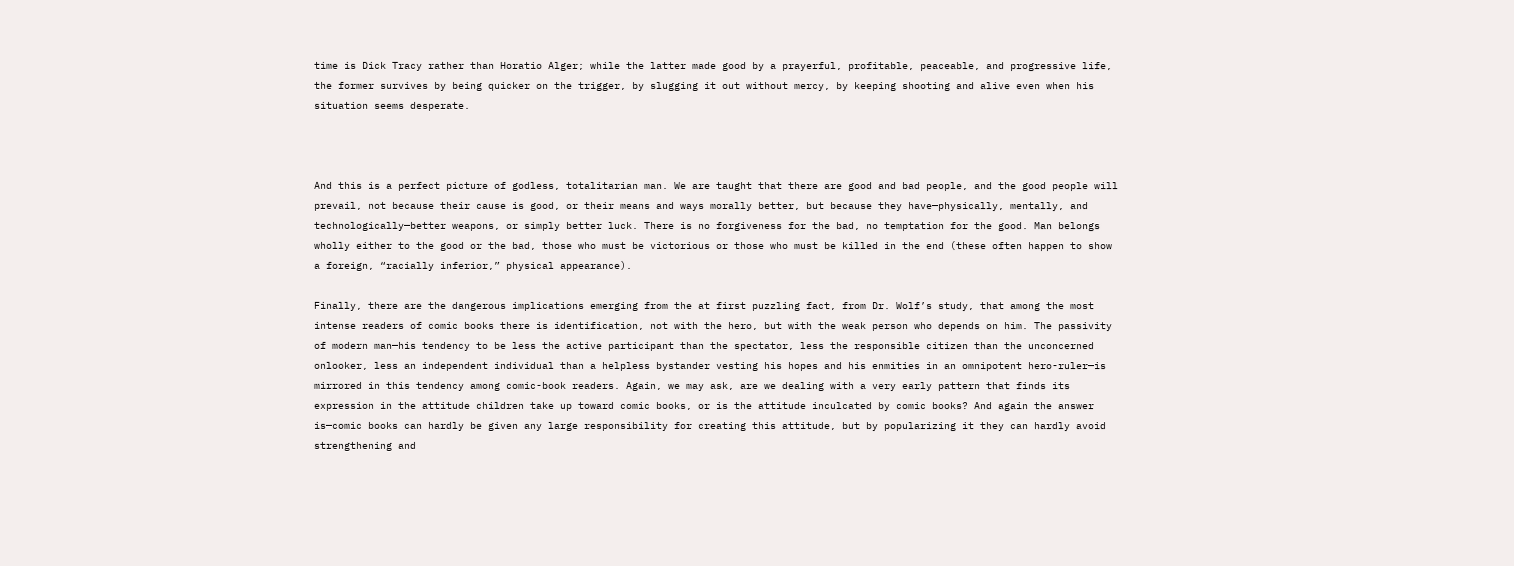time is Dick Tracy rather than Horatio Alger; while the latter made good by a prayerful, profitable, peaceable, and progressive life, the former survives by being quicker on the trigger, by slugging it out without mercy, by keeping shooting and alive even when his situation seems desperate.



And this is a perfect picture of godless, totalitarian man. We are taught that there are good and bad people, and the good people will prevail, not because their cause is good, or their means and ways morally better, but because they have—physically, mentally, and technologically—better weapons, or simply better luck. There is no forgiveness for the bad, no temptation for the good. Man belongs wholly either to the good or the bad, those who must be victorious or those who must be killed in the end (these often happen to show a foreign, “racially inferior,” physical appearance).

Finally, there are the dangerous implications emerging from the at first puzzling fact, from Dr. Wolf’s study, that among the most intense readers of comic books there is identification, not with the hero, but with the weak person who depends on him. The passivity of modern man—his tendency to be less the active participant than the spectator, less the responsible citizen than the unconcerned onlooker, less an independent individual than a helpless bystander vesting his hopes and his enmities in an omnipotent hero-ruler—is mirrored in this tendency among comic-book readers. Again, we may ask, are we dealing with a very early pattern that finds its expression in the attitude children take up toward comic books, or is the attitude inculcated by comic books? And again the answer is—comic books can hardly be given any large responsibility for creating this attitude, but by popularizing it they can hardly avoid strengthening and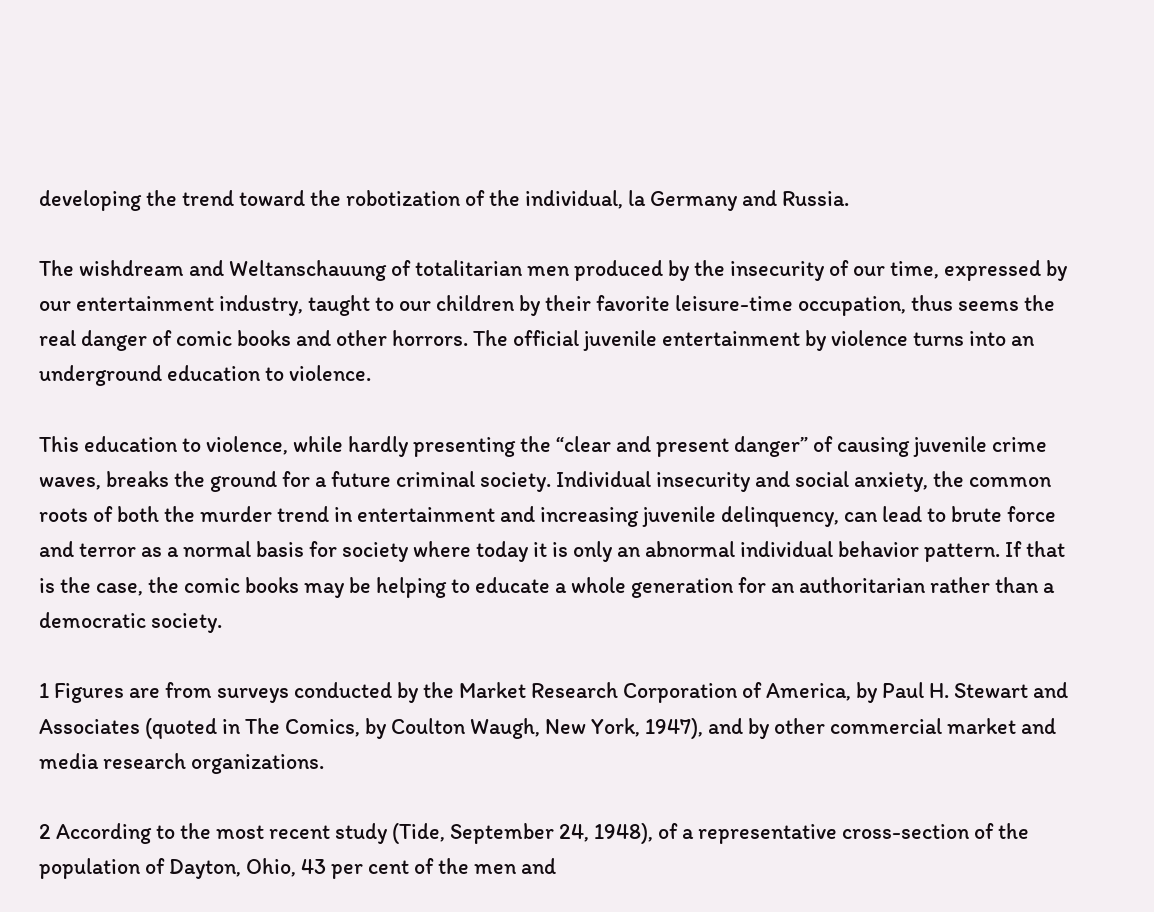developing the trend toward the robotization of the individual, la Germany and Russia.

The wishdream and Weltanschauung of totalitarian men produced by the insecurity of our time, expressed by our entertainment industry, taught to our children by their favorite leisure-time occupation, thus seems the real danger of comic books and other horrors. The official juvenile entertainment by violence turns into an underground education to violence.

This education to violence, while hardly presenting the “clear and present danger” of causing juvenile crime waves, breaks the ground for a future criminal society. Individual insecurity and social anxiety, the common roots of both the murder trend in entertainment and increasing juvenile delinquency, can lead to brute force and terror as a normal basis for society where today it is only an abnormal individual behavior pattern. If that is the case, the comic books may be helping to educate a whole generation for an authoritarian rather than a democratic society.

1 Figures are from surveys conducted by the Market Research Corporation of America, by Paul H. Stewart and Associates (quoted in The Comics, by Coulton Waugh, New York, 1947), and by other commercial market and media research organizations.

2 According to the most recent study (Tide, September 24, 1948), of a representative cross-section of the population of Dayton, Ohio, 43 per cent of the men and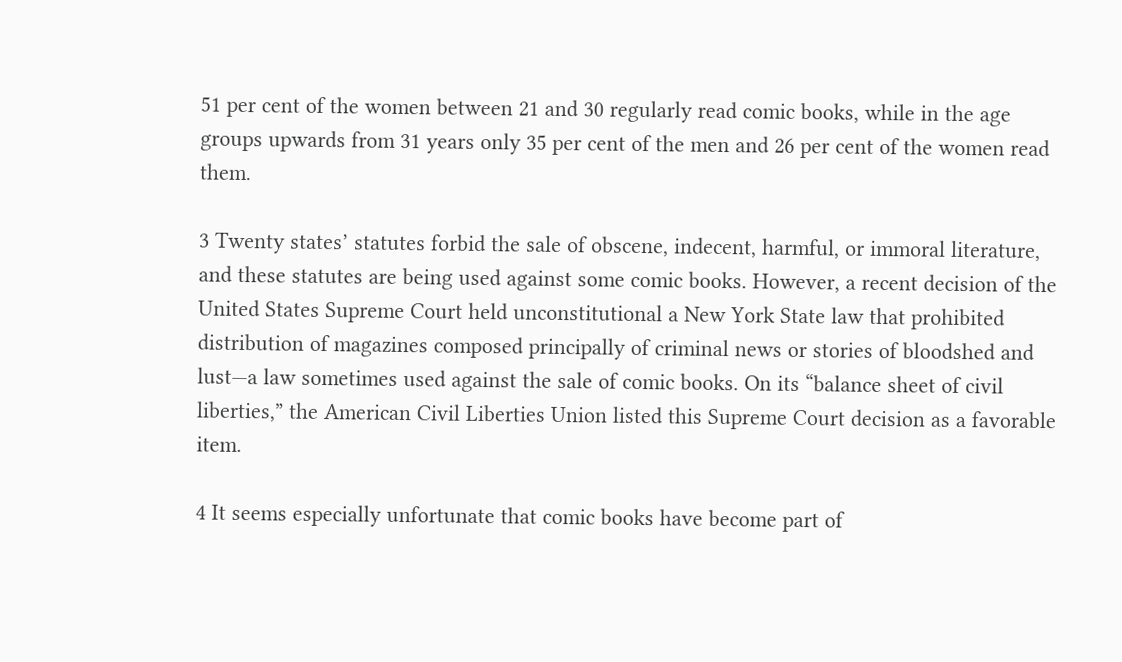51 per cent of the women between 21 and 30 regularly read comic books, while in the age groups upwards from 31 years only 35 per cent of the men and 26 per cent of the women read them.

3 Twenty states’ statutes forbid the sale of obscene, indecent, harmful, or immoral literature, and these statutes are being used against some comic books. However, a recent decision of the United States Supreme Court held unconstitutional a New York State law that prohibited distribution of magazines composed principally of criminal news or stories of bloodshed and lust—a law sometimes used against the sale of comic books. On its “balance sheet of civil liberties,” the American Civil Liberties Union listed this Supreme Court decision as a favorable item.

4 It seems especially unfortunate that comic books have become part of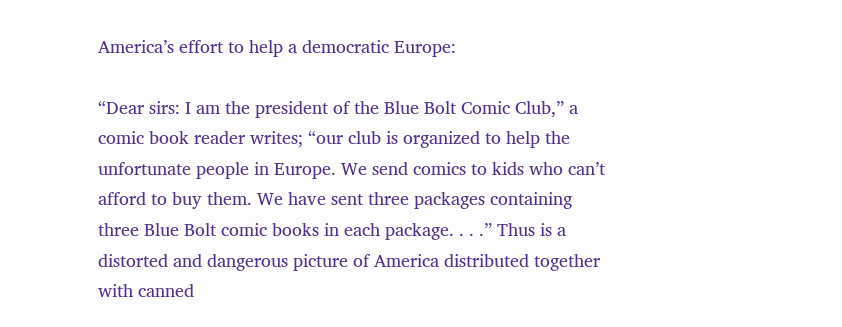America’s effort to help a democratic Europe:

“Dear sirs: I am the president of the Blue Bolt Comic Club,” a comic book reader writes; “our club is organized to help the unfortunate people in Europe. We send comics to kids who can’t afford to buy them. We have sent three packages containing three Blue Bolt comic books in each package. . . .” Thus is a distorted and dangerous picture of America distributed together with canned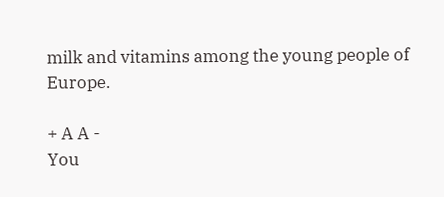milk and vitamins among the young people of Europe.

+ A A -
You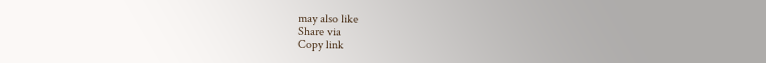may also like
Share via
Copy link